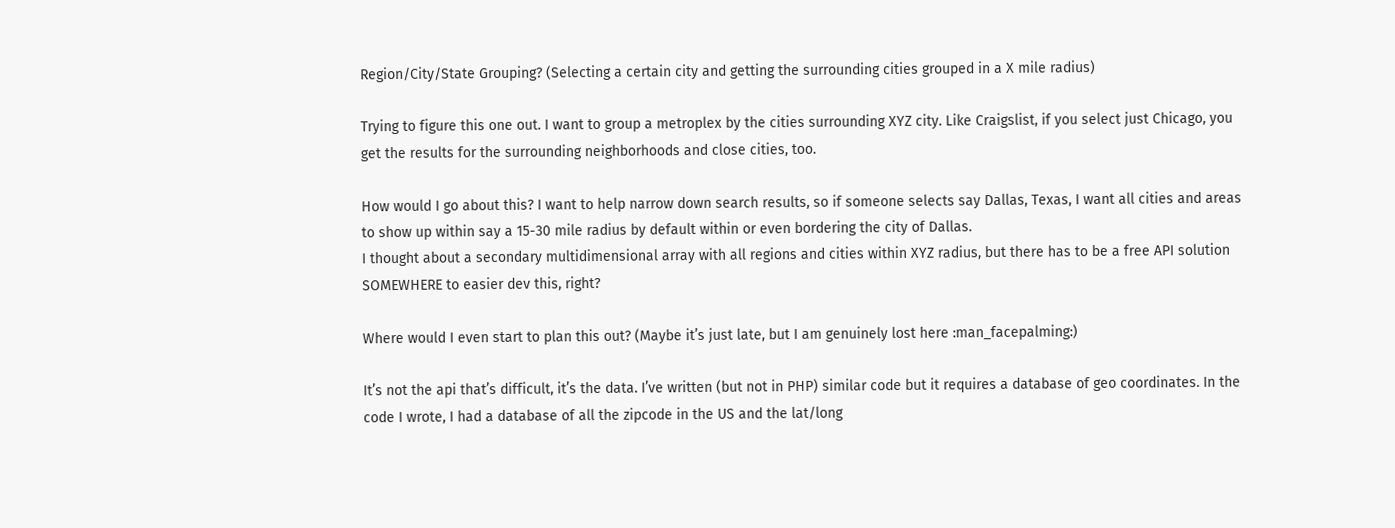Region/City/State Grouping? (Selecting a certain city and getting the surrounding cities grouped in a X mile radius)

Trying to figure this one out. I want to group a metroplex by the cities surrounding XYZ city. Like Craigslist, if you select just Chicago, you get the results for the surrounding neighborhoods and close cities, too.

How would I go about this? I want to help narrow down search results, so if someone selects say Dallas, Texas, I want all cities and areas to show up within say a 15-30 mile radius by default within or even bordering the city of Dallas.
I thought about a secondary multidimensional array with all regions and cities within XYZ radius, but there has to be a free API solution SOMEWHERE to easier dev this, right?

Where would I even start to plan this out? (Maybe it’s just late, but I am genuinely lost here :man_facepalming:)

It’s not the api that’s difficult, it’s the data. I’ve written (but not in PHP) similar code but it requires a database of geo coordinates. In the code I wrote, I had a database of all the zipcode in the US and the lat/long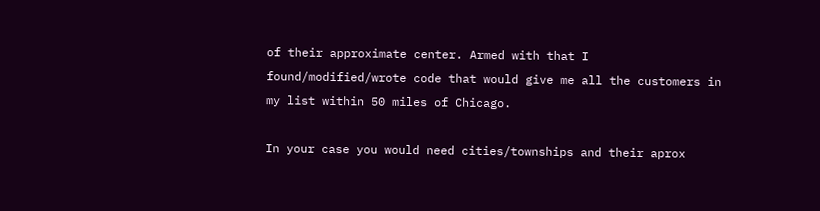of their approximate center. Armed with that I found/modified/wrote code that would give me all the customers in my list within 50 miles of Chicago.

In your case you would need cities/townships and their aprox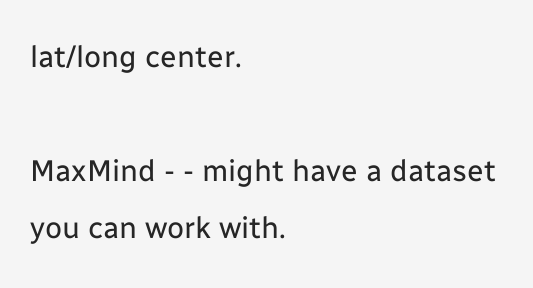lat/long center.

MaxMind - - might have a dataset you can work with.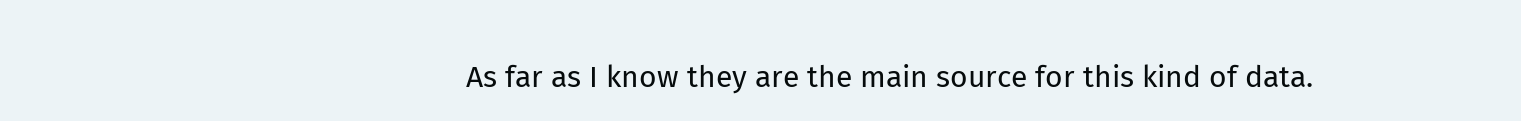As far as I know they are the main source for this kind of data.